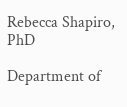Rebecca Shapiro, PhD

Department of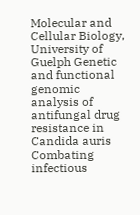Molecular and Cellular Biology, University of Guelph Genetic and functional genomic analysis of antifungal drug resistance in Candida auris Combating infectious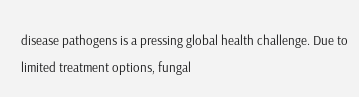disease pathogens is a pressing global health challenge. Due to limited treatment options, fungal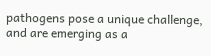pathogens pose a unique challenge, and are emerging as a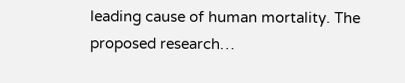leading cause of human mortality. The proposed research…